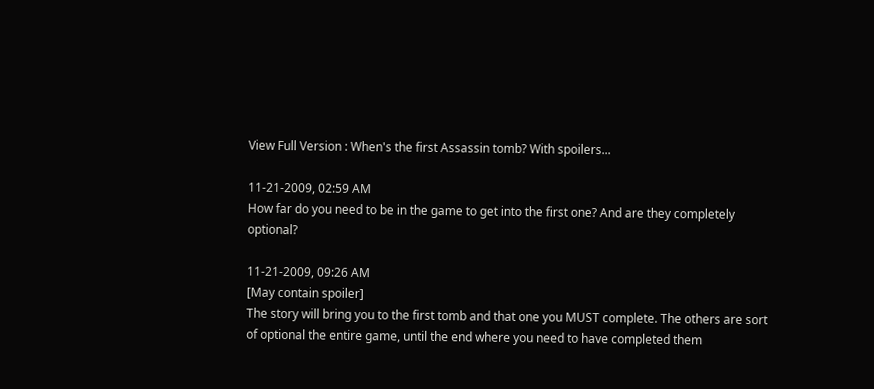View Full Version : When's the first Assassin tomb? With spoilers...

11-21-2009, 02:59 AM
How far do you need to be in the game to get into the first one? And are they completely optional?

11-21-2009, 09:26 AM
[May contain spoiler]
The story will bring you to the first tomb and that one you MUST complete. The others are sort of optional the entire game, until the end where you need to have completed them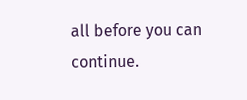all before you can continue.